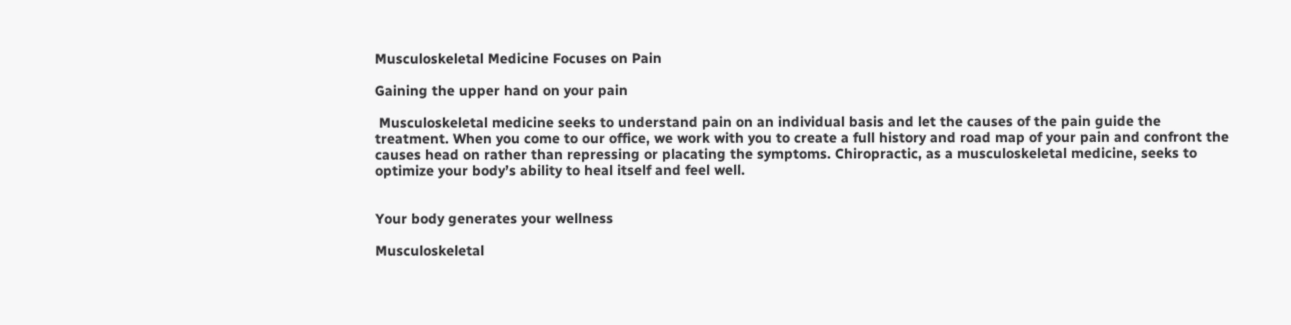Musculoskeletal Medicine Focuses on Pain

Gaining the upper hand on your pain

 Musculoskeletal medicine seeks to understand pain on an individual basis and let the causes of the pain guide the treatment. When you come to our office, we work with you to create a full history and road map of your pain and confront the causes head on rather than repressing or placating the symptoms. Chiropractic, as a musculoskeletal medicine, seeks to optimize your body’s ability to heal itself and feel well.


Your body generates your wellness

Musculoskeletal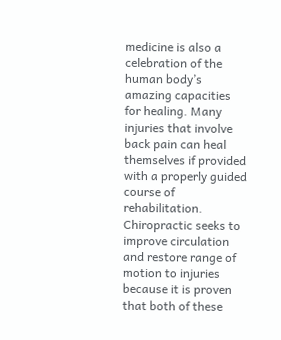medicine is also a celebration of the human body’s amazing capacities for healing. Many injuries that involve back pain can heal themselves if provided with a properly guided course of rehabilitation. Chiropractic seeks to improve circulation and restore range of motion to injuries because it is proven that both of these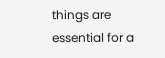things are essential for a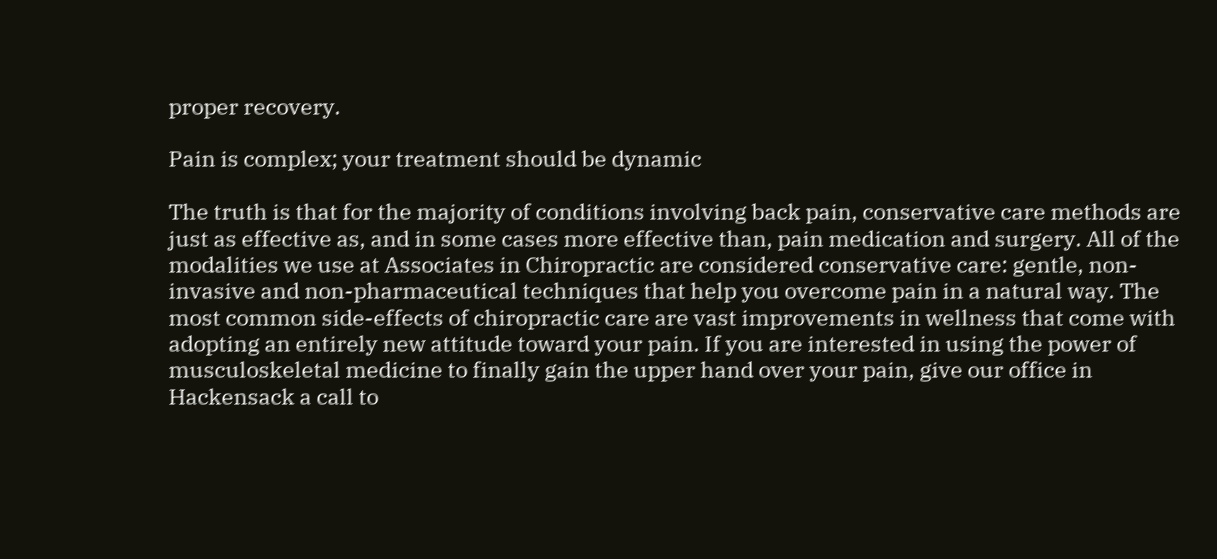proper recovery.

Pain is complex; your treatment should be dynamic

The truth is that for the majority of conditions involving back pain, conservative care methods are just as effective as, and in some cases more effective than, pain medication and surgery. All of the modalities we use at Associates in Chiropractic are considered conservative care: gentle, non-invasive and non-pharmaceutical techniques that help you overcome pain in a natural way. The most common side-effects of chiropractic care are vast improvements in wellness that come with adopting an entirely new attitude toward your pain. If you are interested in using the power of musculoskeletal medicine to finally gain the upper hand over your pain, give our office in Hackensack a call to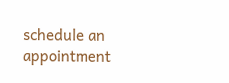schedule an appointment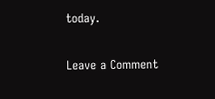today.

Leave a Comment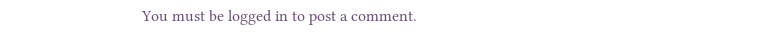You must be logged in to post a comment.